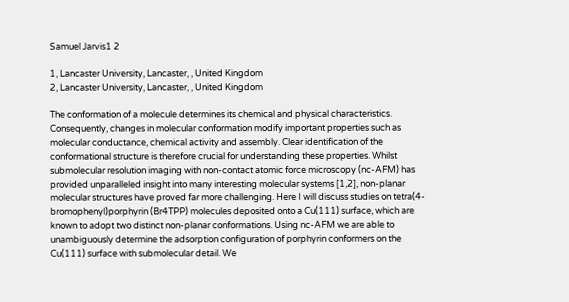Samuel Jarvis1 2

1, Lancaster University, Lancaster, , United Kingdom
2, Lancaster University, Lancaster, , United Kingdom

The conformation of a molecule determines its chemical and physical characteristics. Consequently, changes in molecular conformation modify important properties such as molecular conductance, chemical activity and assembly. Clear identification of the conformational structure is therefore crucial for understanding these properties. Whilst submolecular resolution imaging with non-contact atomic force microscopy (nc-AFM) has provided unparalleled insight into many interesting molecular systems [1,2], non-planar molecular structures have proved far more challenging. Here I will discuss studies on tetra(4-bromophenyl)porphyrin (Br4TPP) molecules deposited onto a Cu(111) surface, which are known to adopt two distinct non-planar conformations. Using nc-AFM we are able to unambiguously determine the adsorption configuration of porphyrin conformers on the Cu(111) surface with submolecular detail. We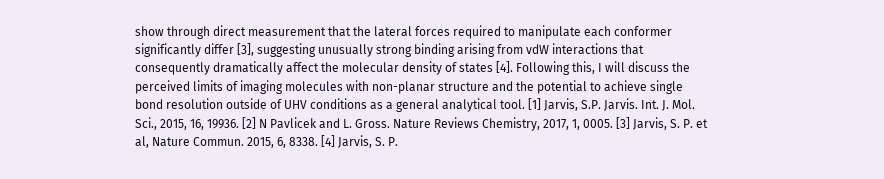show through direct measurement that the lateral forces required to manipulate each conformer significantly differ [3], suggesting unusually strong binding arising from vdW interactions that consequently dramatically affect the molecular density of states [4]. Following this, I will discuss the perceived limits of imaging molecules with non-planar structure and the potential to achieve single bond resolution outside of UHV conditions as a general analytical tool. [1] Jarvis, S.P. Jarvis. Int. J. Mol. Sci., 2015, 16, 19936. [2] N Pavlicek and L. Gross. Nature Reviews Chemistry, 2017, 1, 0005. [3] Jarvis, S. P. et al, Nature Commun. 2015, 6, 8338. [4] Jarvis, S. P.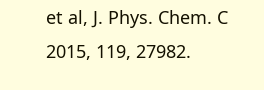et al, J. Phys. Chem. C 2015, 119, 27982.